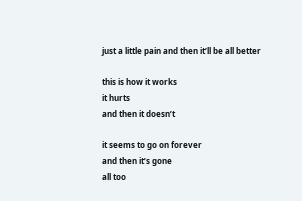just a little pain and then it’ll be all better

this is how it works
it hurts
and then it doesn’t

it seems to go on forever
and then it’s gone
all too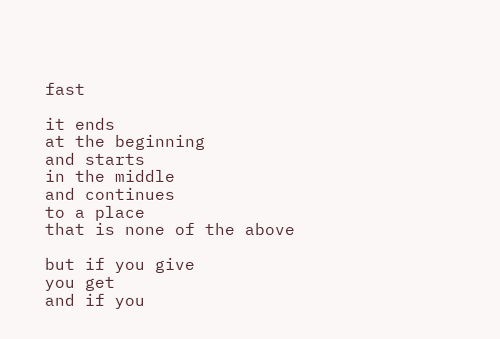fast

it ends
at the beginning
and starts
in the middle
and continues
to a place
that is none of the above

but if you give
you get
and if you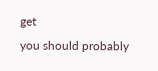get
you should probably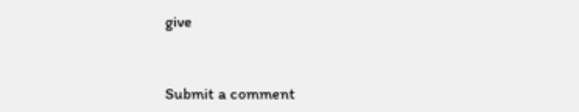give


Submit a comment